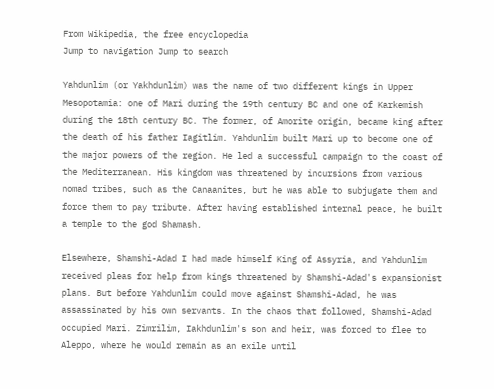From Wikipedia, the free encyclopedia
Jump to navigation Jump to search

Yahdunlim (or Yakhdunlim) was the name of two different kings in Upper Mesopotamia: one of Mari during the 19th century BC and one of Karkemish during the 18th century BC. The former, of Amorite origin, became king after the death of his father Iagitlim. Yahdunlim built Mari up to become one of the major powers of the region. He led a successful campaign to the coast of the Mediterranean. His kingdom was threatened by incursions from various nomad tribes, such as the Canaanites, but he was able to subjugate them and force them to pay tribute. After having established internal peace, he built a temple to the god Shamash.

Elsewhere, Shamshi-Adad I had made himself King of Assyria, and Yahdunlim received pleas for help from kings threatened by Shamshi-Adad's expansionist plans. But before Yahdunlim could move against Shamshi-Adad, he was assassinated by his own servants. In the chaos that followed, Shamshi-Adad occupied Mari. Zimrilim, Iakhdunlim's son and heir, was forced to flee to Aleppo, where he would remain as an exile until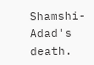Shamshi-Adad's death.